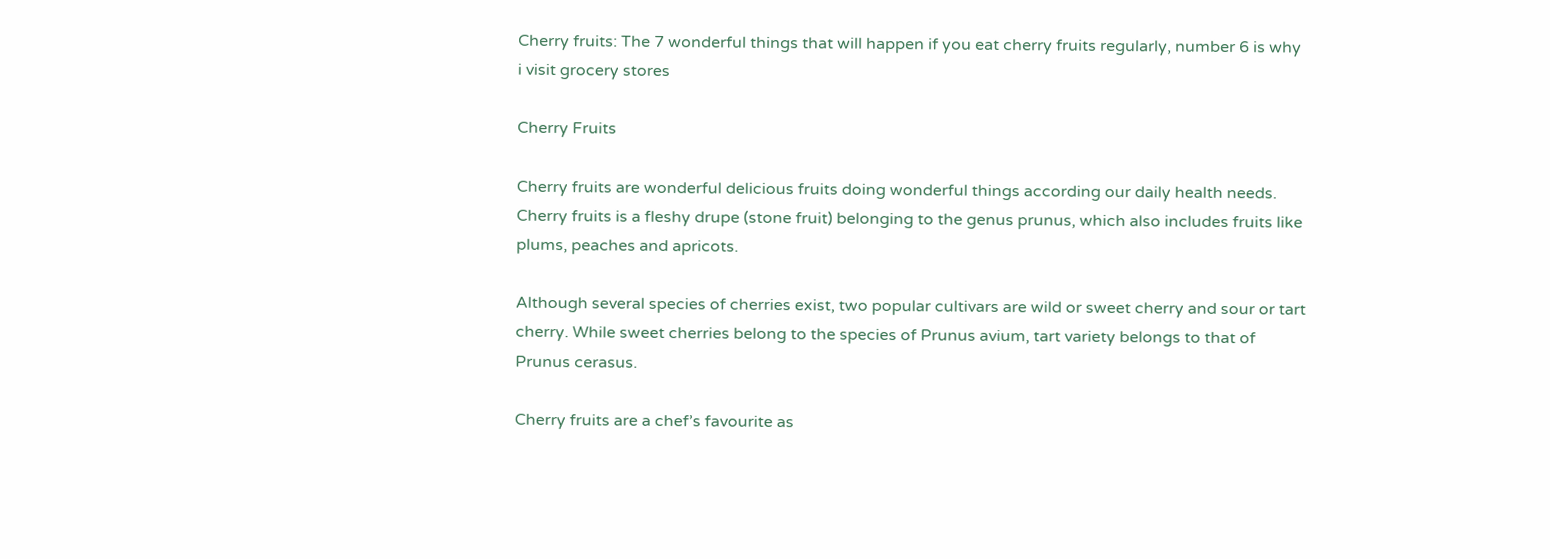Cherry fruits: The 7 wonderful things that will happen if you eat cherry fruits regularly, number 6 is why i visit grocery stores

Cherry Fruits

Cherry fruits are wonderful delicious fruits doing wonderful things according our daily health needs. Cherry fruits is a fleshy drupe (stone fruit) belonging to the genus prunus, which also includes fruits like plums, peaches and apricots.

Although several species of cherries exist, two popular cultivars are wild or sweet cherry and sour or tart cherry. While sweet cherries belong to the species of Prunus avium, tart variety belongs to that of Prunus cerasus.

Cherry fruits are a chef’s favourite as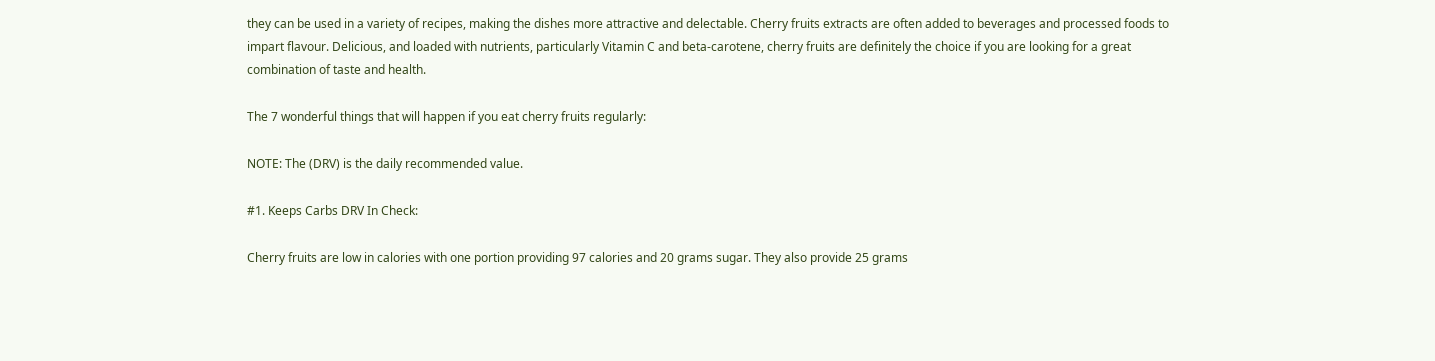they can be used in a variety of recipes, making the dishes more attractive and delectable. Cherry fruits extracts are often added to beverages and processed foods to impart flavour. Delicious, and loaded with nutrients, particularly Vitamin C and beta-carotene, cherry fruits are definitely the choice if you are looking for a great combination of taste and health.

The 7 wonderful things that will happen if you eat cherry fruits regularly:

NOTE: The (DRV) is the daily recommended value.

#1. Keeps Carbs DRV In Check:

Cherry fruits are low in calories with one portion providing 97 calories and 20 grams sugar. They also provide 25 grams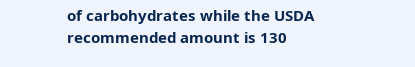of carbohydrates while the USDA recommended amount is 130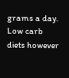grams a day. Low carb diets however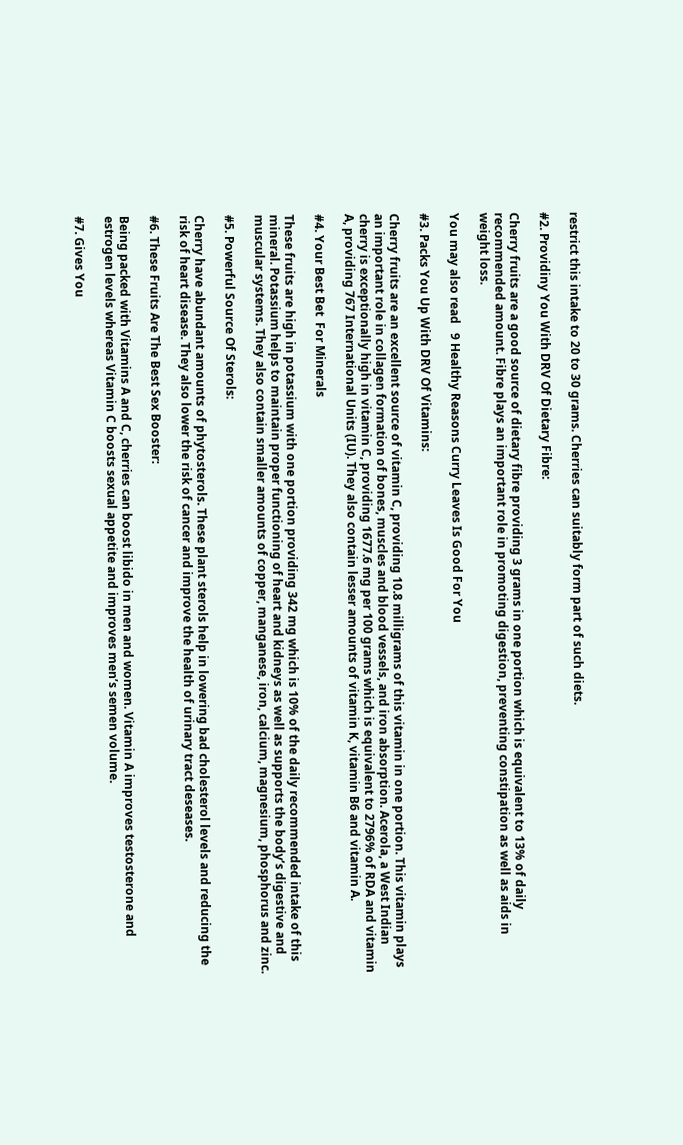restrict this intake to 20 to 30 grams. Cherries can suitably form part of such diets.

#2. Providiny You With DRV Of Dietary Fibre:

Cherry fruits are a good source of dietary fibre providing 3 grams in one portion which is equivalent to 13% of daily recommended amount. Fibre plays an important role in promoting digestion, preventing constipation as well as aids in weight loss.

You may also read   9 Healthy Reasons Curry Leaves Is Good For You

#3. Packs You Up With DRV Of Vitamins:

Cherry fruits are an excellent source of vitamin C, providing 10.8 milligrams of this vitamin in one portion. This vitamin plays an important role in collagen formation of bones, muscles and blood vessels, and iron absorption. Acerola, a West Indian cherry is exceptionally high in vitamin C, providing 1677.6 mg per 100 grams which is equivalent to 2796% of RDA and vitamin A, providing 767 International Units (IU). They also contain lesser amounts of vitamin K, vitamin B6 and vitamin A.

#4. Your Best Bet  For Minerals

These fruits are high in potassium with one portion providing 342 mg which is 10% of the daily recommended intake of this mineral. Potassium helps to maintain proper functioning of heart and kidneys as well as supports the body’s digestive and muscular systems. They also contain smaller amounts of copper, manganese, iron, calcium, magnesium, phosphorus and zinc.

#5. Powerful Source Of Sterols:

Cherry have abundant amounts of phytosterols. These plant sterols help in lowering bad cholesterol levels and reducing the risk of heart disease. They also lower the risk of cancer and improve the health of urinary tract deseases.

#6. These Fruits Are The Best Sex Booster:

Being packed with Vitamins A and C, cherries can boost libido in men and women. Vitamin A improves testosterone and estrogen levels whereas Vitamin C boosts sexual appetite and improves men’s semen volume.

#7. Gives You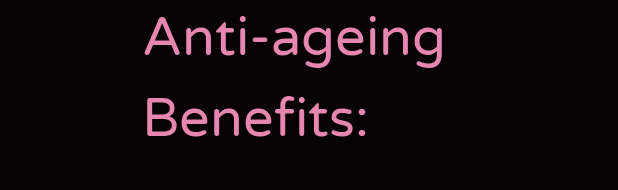Anti-ageing Benefits: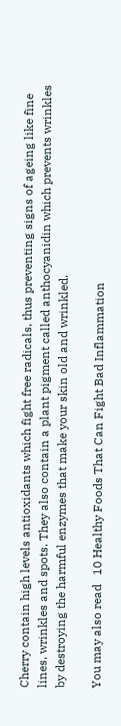Cherry contain high levels antioxidants which fight free radicals, thus preventing signs of ageing like fine lines, wrinkles and spots. They also contain a plant pigment called anthocyanidin which prevents wrinkles by destroying the harmful enzymes that make your skin old and wrinkled.

You may also read   10 Healthy Foods That Can Fight Bad Inflammation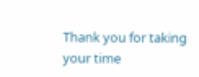Thank you for taking your time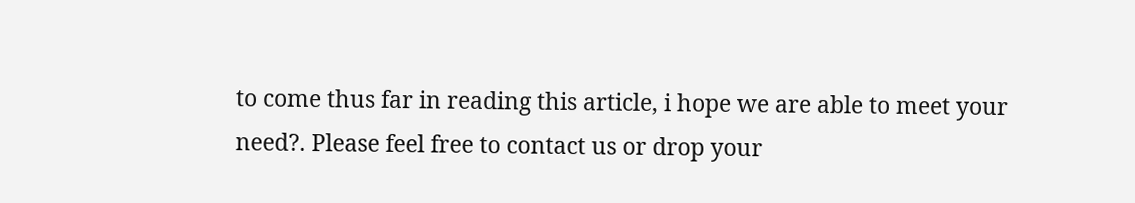to come thus far in reading this article, i hope we are able to meet your need?. Please feel free to contact us or drop your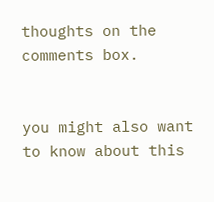thoughts on the comments box.


you might also want to know about this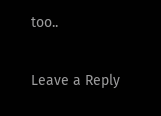too..

Leave a Reply